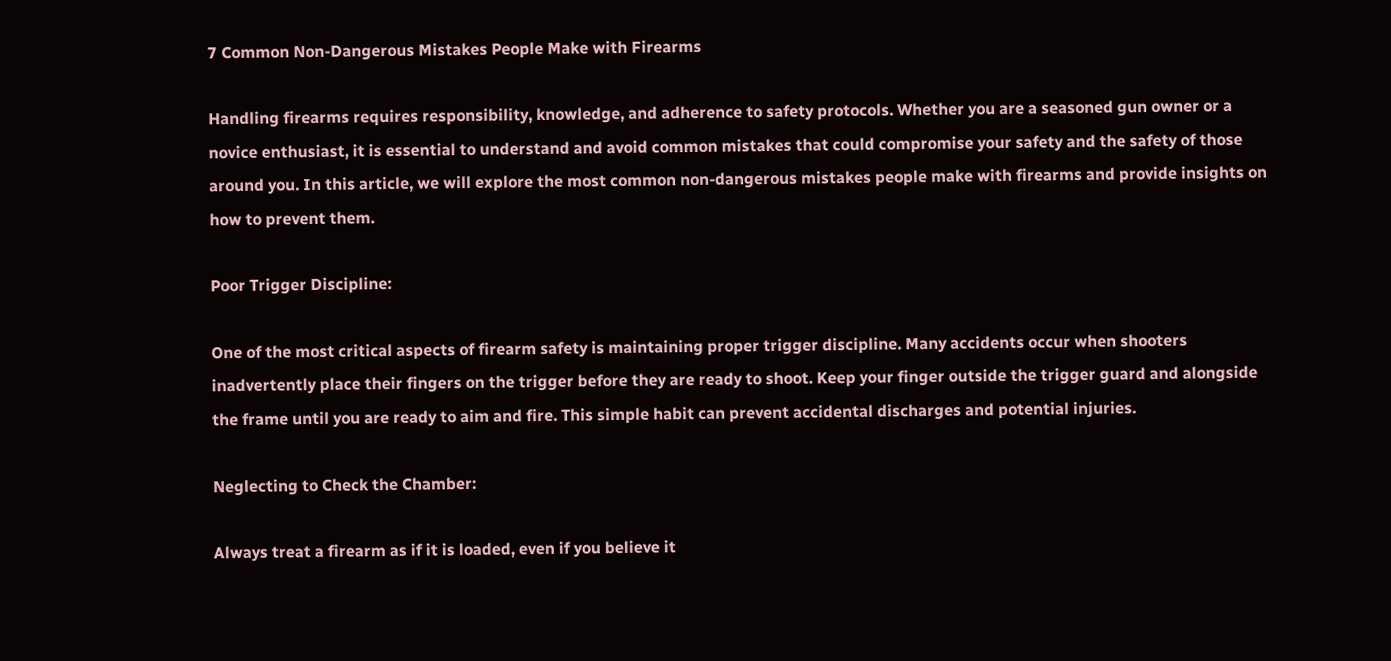7 Common Non-Dangerous Mistakes People Make with Firearms

Handling firearms requires responsibility, knowledge, and adherence to safety protocols. Whether you are a seasoned gun owner or a novice enthusiast, it is essential to understand and avoid common mistakes that could compromise your safety and the safety of those around you. In this article, we will explore the most common non-dangerous mistakes people make with firearms and provide insights on how to prevent them.

Poor Trigger Discipline:

One of the most critical aspects of firearm safety is maintaining proper trigger discipline. Many accidents occur when shooters inadvertently place their fingers on the trigger before they are ready to shoot. Keep your finger outside the trigger guard and alongside the frame until you are ready to aim and fire. This simple habit can prevent accidental discharges and potential injuries.

Neglecting to Check the Chamber:

Always treat a firearm as if it is loaded, even if you believe it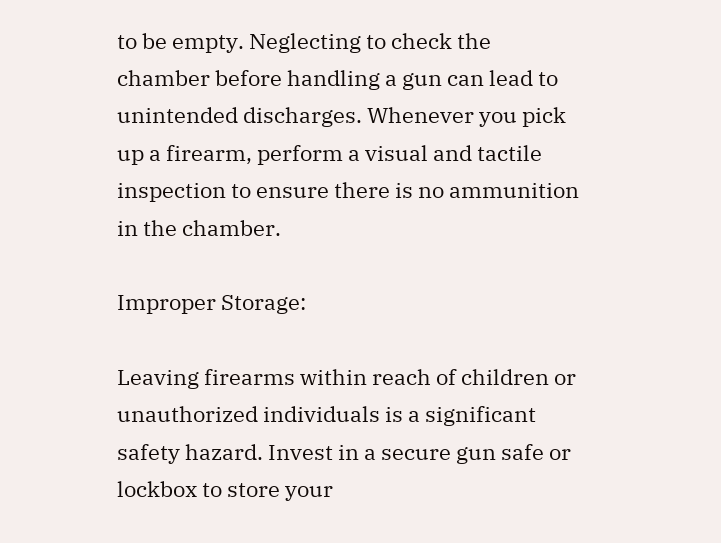to be empty. Neglecting to check the chamber before handling a gun can lead to unintended discharges. Whenever you pick up a firearm, perform a visual and tactile inspection to ensure there is no ammunition in the chamber.

Improper Storage:

Leaving firearms within reach of children or unauthorized individuals is a significant safety hazard. Invest in a secure gun safe or lockbox to store your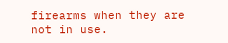firearms when they are not in use.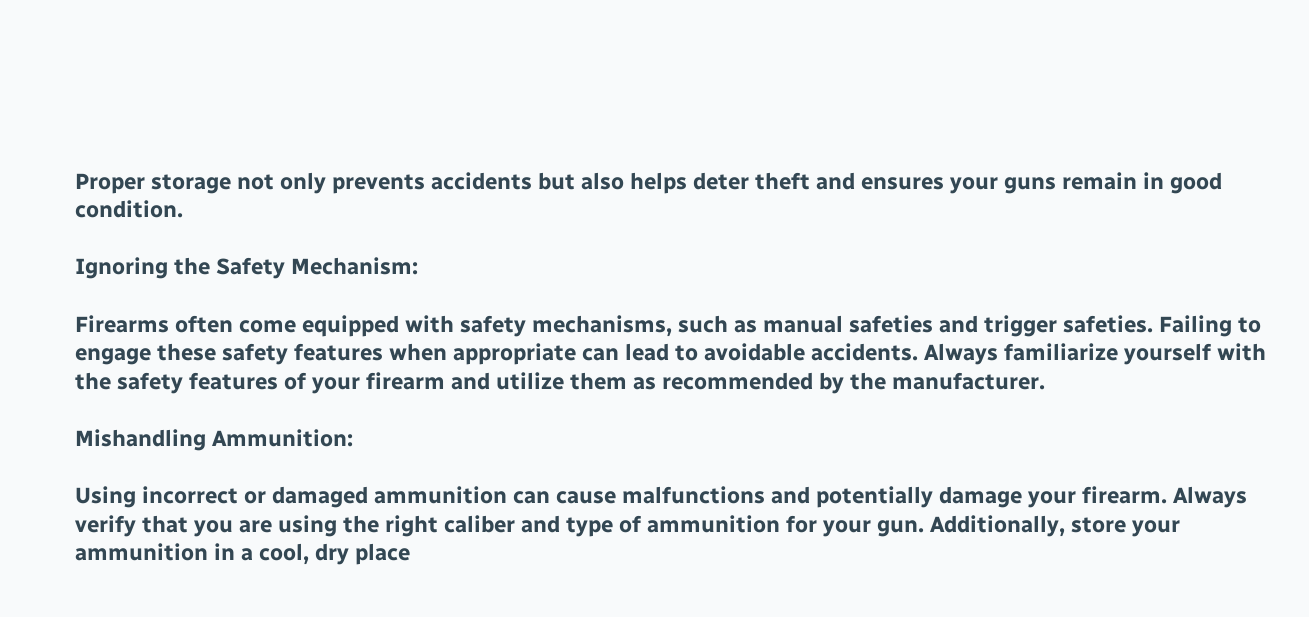Proper storage not only prevents accidents but also helps deter theft and ensures your guns remain in good condition.

Ignoring the Safety Mechanism:

Firearms often come equipped with safety mechanisms, such as manual safeties and trigger safeties. Failing to engage these safety features when appropriate can lead to avoidable accidents. Always familiarize yourself with the safety features of your firearm and utilize them as recommended by the manufacturer.

Mishandling Ammunition:

Using incorrect or damaged ammunition can cause malfunctions and potentially damage your firearm. Always verify that you are using the right caliber and type of ammunition for your gun. Additionally, store your ammunition in a cool, dry place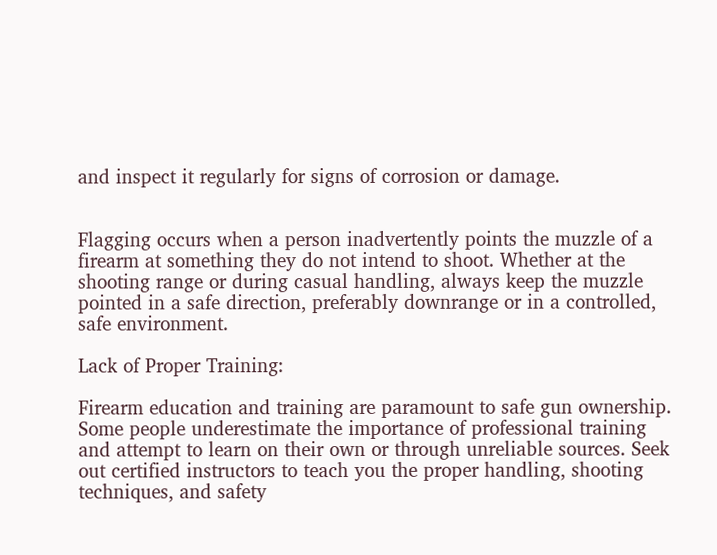and inspect it regularly for signs of corrosion or damage.


Flagging occurs when a person inadvertently points the muzzle of a firearm at something they do not intend to shoot. Whether at the shooting range or during casual handling, always keep the muzzle pointed in a safe direction, preferably downrange or in a controlled, safe environment.

Lack of Proper Training:

Firearm education and training are paramount to safe gun ownership. Some people underestimate the importance of professional training and attempt to learn on their own or through unreliable sources. Seek out certified instructors to teach you the proper handling, shooting techniques, and safety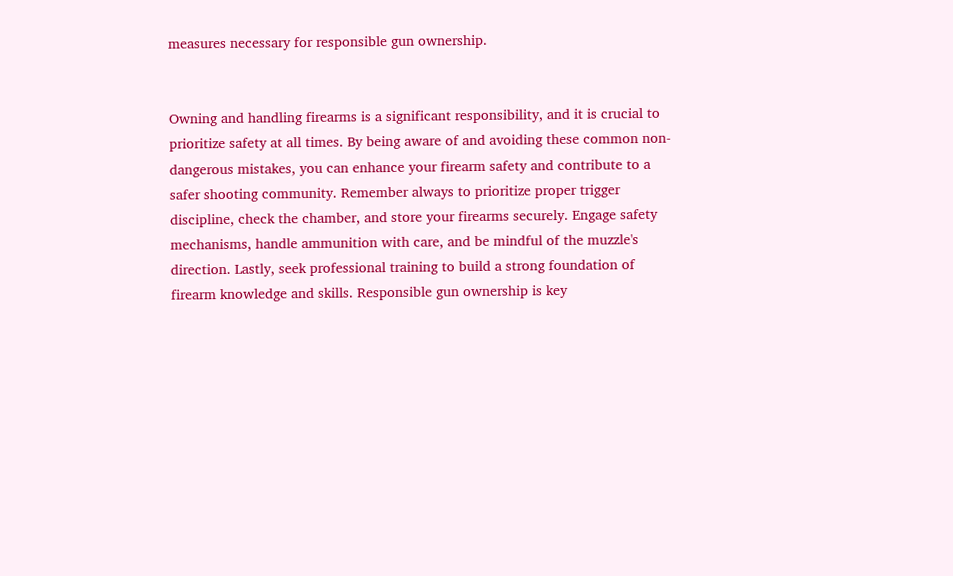measures necessary for responsible gun ownership.


Owning and handling firearms is a significant responsibility, and it is crucial to prioritize safety at all times. By being aware of and avoiding these common non-dangerous mistakes, you can enhance your firearm safety and contribute to a safer shooting community. Remember always to prioritize proper trigger discipline, check the chamber, and store your firearms securely. Engage safety mechanisms, handle ammunition with care, and be mindful of the muzzle's direction. Lastly, seek professional training to build a strong foundation of firearm knowledge and skills. Responsible gun ownership is key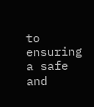to ensuring a safe and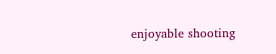enjoyable shooting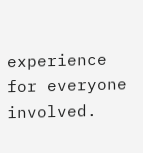experience for everyone involved.